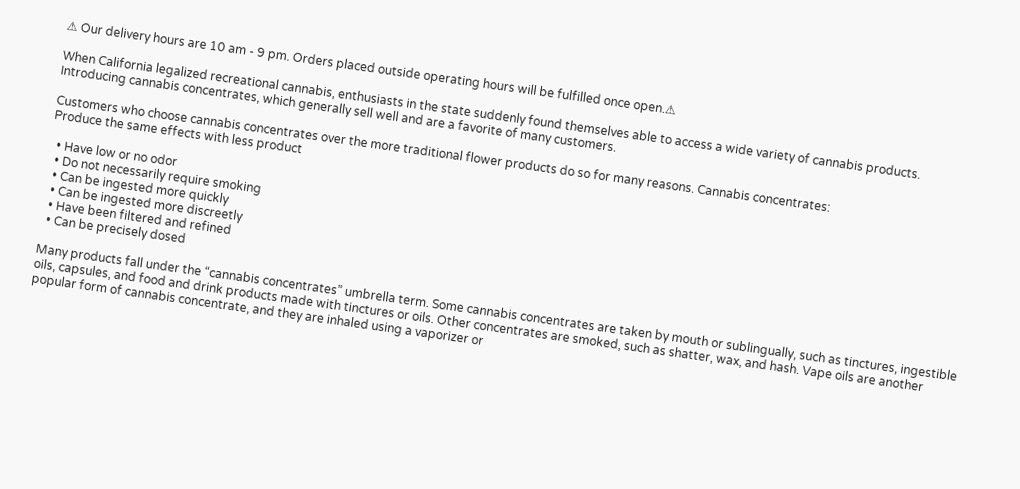⚠ Our delivery hours are 10 am - 9 pm. Orders placed outside operating hours will be fulfilled once open.⚠

When California legalized recreational cannabis, enthusiasts in the state suddenly found themselves able to access a wide variety of cannabis products. Introducing cannabis concentrates, which generally sell well and are a favorite of many customers.

Customers who choose cannabis concentrates over the more traditional flower products do so for many reasons. Cannabis concentrates:
Produce the same effects with less product

  • Have low or no odor
  • Do not necessarily require smoking
  • Can be ingested more quickly
  • Can be ingested more discreetly
  • Have been filtered and refined
  • Can be precisely dosed

Many products fall under the “cannabis concentrates” umbrella term. Some cannabis concentrates are taken by mouth or sublingually, such as tinctures, ingestible oils, capsules, and food and drink products made with tinctures or oils. Other concentrates are smoked, such as shatter, wax, and hash. Vape oils are another popular form of cannabis concentrate, and they are inhaled using a vaporizer or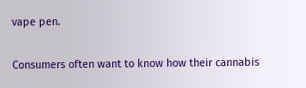vape pen.

Consumers often want to know how their cannabis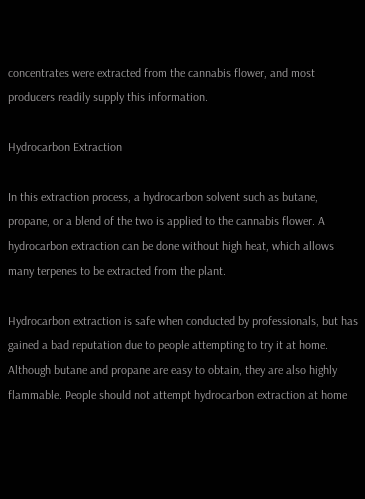concentrates were extracted from the cannabis flower, and most producers readily supply this information.

Hydrocarbon Extraction

In this extraction process, a hydrocarbon solvent such as butane, propane, or a blend of the two is applied to the cannabis flower. A hydrocarbon extraction can be done without high heat, which allows many terpenes to be extracted from the plant.

Hydrocarbon extraction is safe when conducted by professionals, but has gained a bad reputation due to people attempting to try it at home. Although butane and propane are easy to obtain, they are also highly flammable. People should not attempt hydrocarbon extraction at home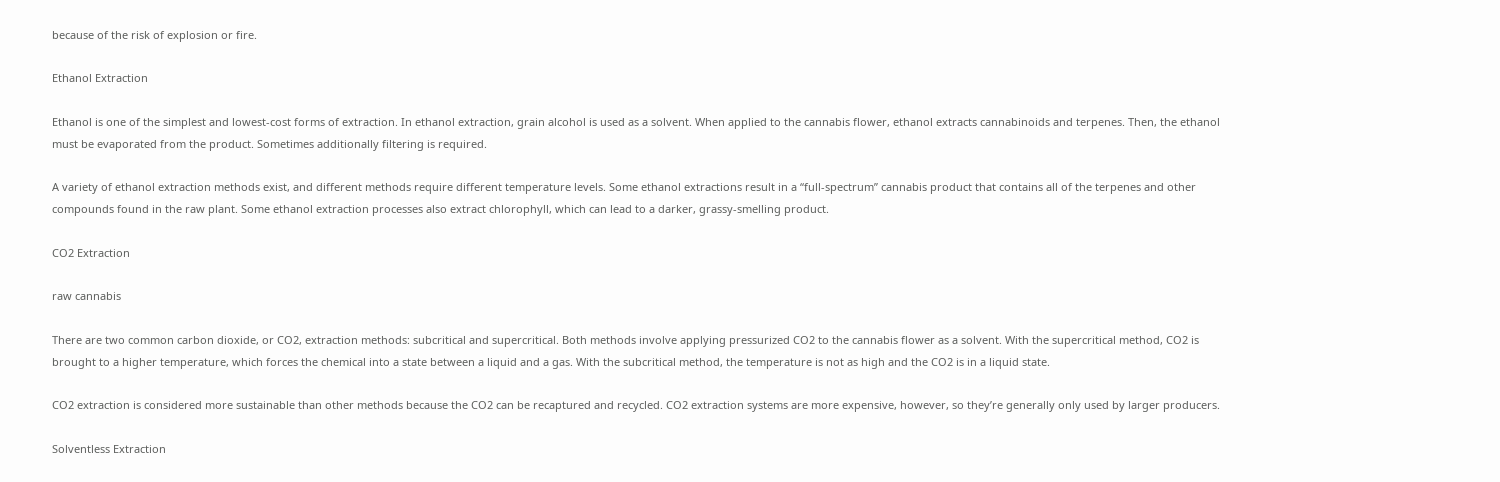because of the risk of explosion or fire.

Ethanol Extraction

Ethanol is one of the simplest and lowest-cost forms of extraction. In ethanol extraction, grain alcohol is used as a solvent. When applied to the cannabis flower, ethanol extracts cannabinoids and terpenes. Then, the ethanol must be evaporated from the product. Sometimes additionally filtering is required.

A variety of ethanol extraction methods exist, and different methods require different temperature levels. Some ethanol extractions result in a “full-spectrum” cannabis product that contains all of the terpenes and other compounds found in the raw plant. Some ethanol extraction processes also extract chlorophyll, which can lead to a darker, grassy-smelling product.

CO2 Extraction

raw cannabis

There are two common carbon dioxide, or CO2, extraction methods: subcritical and supercritical. Both methods involve applying pressurized CO2 to the cannabis flower as a solvent. With the supercritical method, CO2 is brought to a higher temperature, which forces the chemical into a state between a liquid and a gas. With the subcritical method, the temperature is not as high and the CO2 is in a liquid state.

CO2 extraction is considered more sustainable than other methods because the CO2 can be recaptured and recycled. CO2 extraction systems are more expensive, however, so they’re generally only used by larger producers.

Solventless Extraction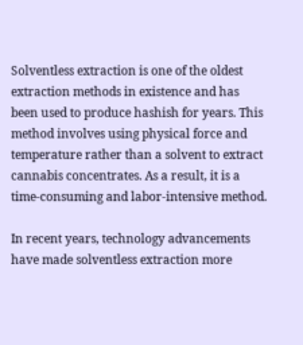Solventless extraction is one of the oldest extraction methods in existence and has been used to produce hashish for years. This method involves using physical force and temperature rather than a solvent to extract cannabis concentrates. As a result, it is a time-consuming and labor-intensive method.

In recent years, technology advancements have made solventless extraction more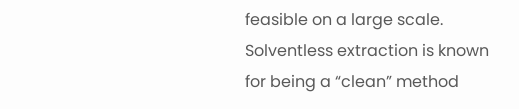feasible on a large scale. Solventless extraction is known for being a “clean” method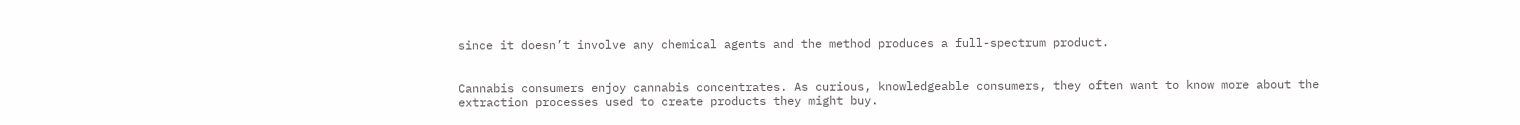since it doesn’t involve any chemical agents and the method produces a full-spectrum product.


Cannabis consumers enjoy cannabis concentrates. As curious, knowledgeable consumers, they often want to know more about the extraction processes used to create products they might buy.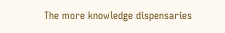The more knowledge dispensaries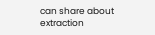can share about extraction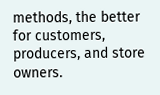methods, the better for customers, producers, and store owners.